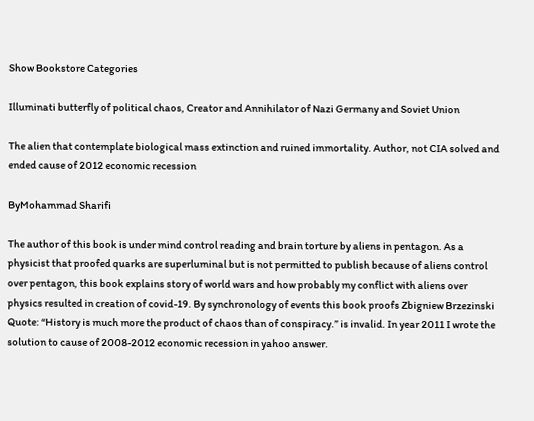Show Bookstore Categories

Illuminati butterfly of political chaos, Creator and Annihilator of Nazi Germany and Soviet Union

The alien that contemplate biological mass extinction and ruined immortality. Author, not CIA solved and ended cause of 2012 economic recession

ByMohammad Sharifi

The author of this book is under mind control reading and brain torture by aliens in pentagon. As a physicist that proofed quarks are superluminal but is not permitted to publish because of aliens control over pentagon, this book explains story of world wars and how probably my conflict with aliens over physics resulted in creation of covid-19. By synchronology of events this book proofs Zbigniew Brzezinski Quote: “History is much more the product of chaos than of conspiracy.” is invalid. In year 2011 I wrote the solution to cause of 2008-2012 economic recession in yahoo answer.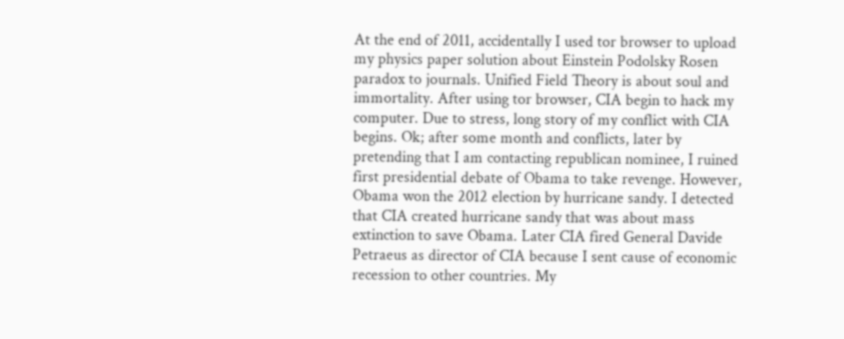At the end of 2011, accidentally I used tor browser to upload my physics paper solution about Einstein Podolsky Rosen paradox to journals. Unified Field Theory is about soul and immortality. After using tor browser, CIA begin to hack my computer. Due to stress, long story of my conflict with CIA begins. Ok; after some month and conflicts, later by pretending that I am contacting republican nominee, I ruined first presidential debate of Obama to take revenge. However, Obama won the 2012 election by hurricane sandy. I detected that CIA created hurricane sandy that was about mass extinction to save Obama. Later CIA fired General Davide Petraeus as director of CIA because I sent cause of economic recession to other countries. My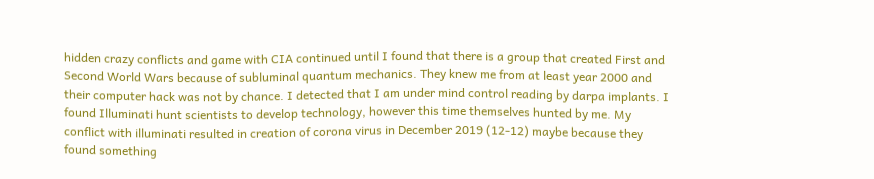hidden crazy conflicts and game with CIA continued until I found that there is a group that created First and Second World Wars because of subluminal quantum mechanics. They knew me from at least year 2000 and their computer hack was not by chance. I detected that I am under mind control reading by darpa implants. I found Illuminati hunt scientists to develop technology, however this time themselves hunted by me. My conflict with illuminati resulted in creation of corona virus in December 2019 (12-12) maybe because they found something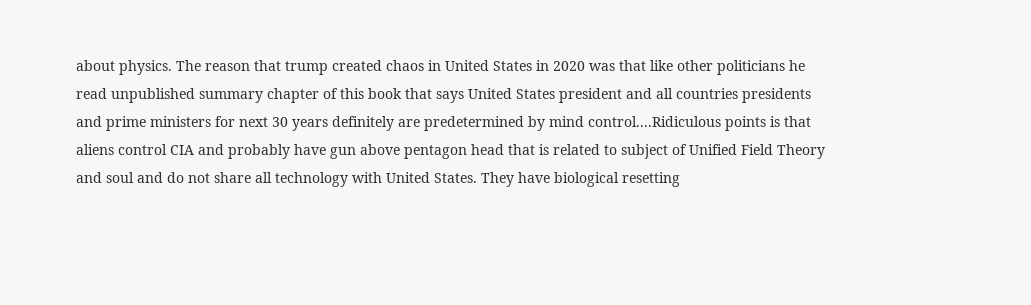about physics. The reason that trump created chaos in United States in 2020 was that like other politicians he read unpublished summary chapter of this book that says United States president and all countries presidents and prime ministers for next 30 years definitely are predetermined by mind control....Ridiculous points is that aliens control CIA and probably have gun above pentagon head that is related to subject of Unified Field Theory and soul and do not share all technology with United States. They have biological resetting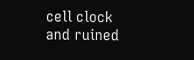cell clock and ruined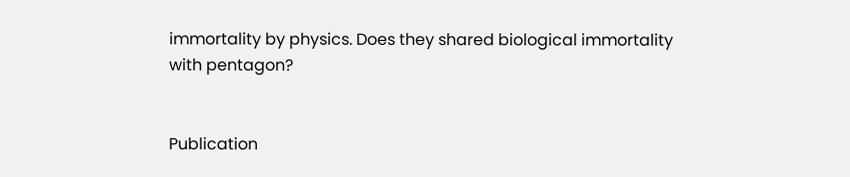immortality by physics. Does they shared biological immortality with pentagon?


Publication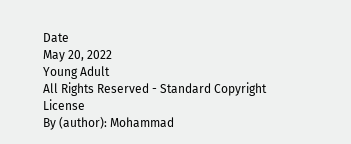Date
May 20, 2022
Young Adult
All Rights Reserved - Standard Copyright License
By (author): Mohammad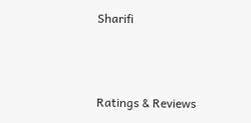Sharifi



Ratings & Reviews